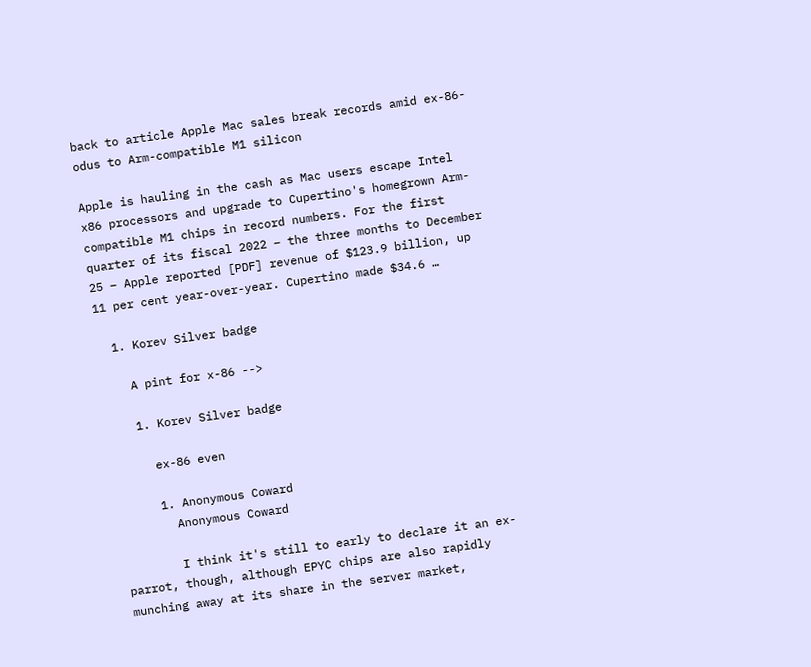back to article Apple Mac sales break records amid ex-86-odus to Arm-compatible M1 silicon

Apple is hauling in the cash as Mac users escape Intel x86 processors and upgrade to Cupertino's homegrown Arm-compatible M1 chips in record numbers. For the first quarter of its fiscal 2022 – the three months to December 25 – Apple reported [PDF] revenue of $123.9 billion, up 11 per cent year-over-year. Cupertino made $34.6 …

  1. Korev Silver badge

    A pint for x-86 -->

    1. Korev Silver badge

      ex-86 even

      1. Anonymous Coward
        Anonymous Coward

        I think it's still to early to declare it an ex-parrot, though, although EPYC chips are also rapidly munching away at its share in the server market,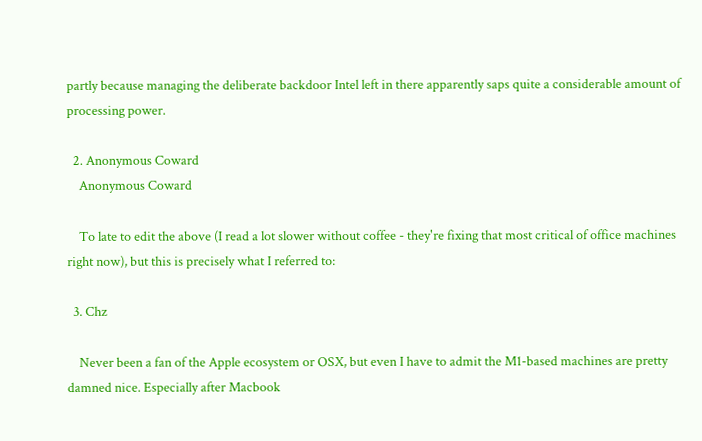partly because managing the deliberate backdoor Intel left in there apparently saps quite a considerable amount of processing power.

  2. Anonymous Coward
    Anonymous Coward

    To late to edit the above (I read a lot slower without coffee - they're fixing that most critical of office machines right now), but this is precisely what I referred to:

  3. Chz

    Never been a fan of the Apple ecosystem or OSX, but even I have to admit the M1-based machines are pretty damned nice. Especially after Macbook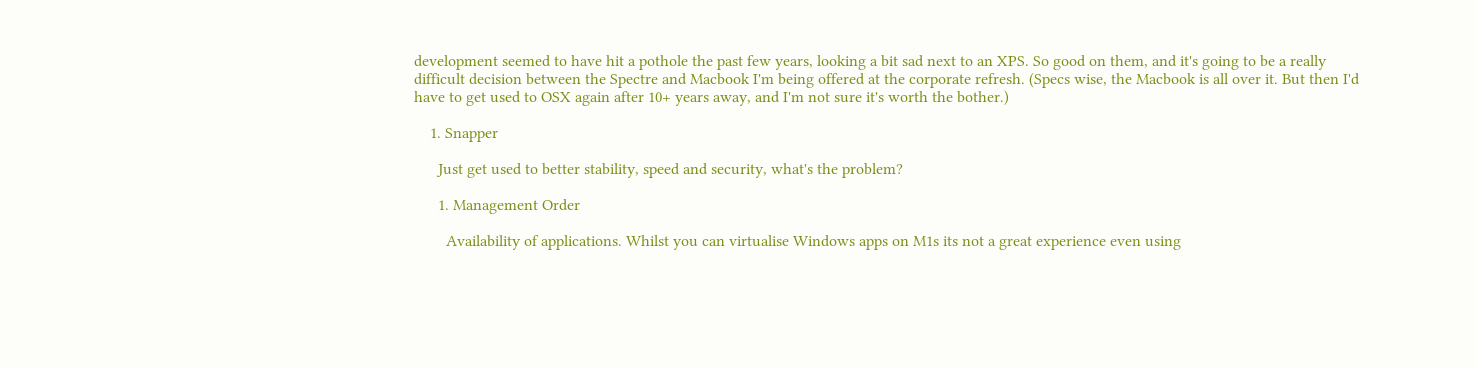development seemed to have hit a pothole the past few years, looking a bit sad next to an XPS. So good on them, and it's going to be a really difficult decision between the Spectre and Macbook I'm being offered at the corporate refresh. (Specs wise, the Macbook is all over it. But then I'd have to get used to OSX again after 10+ years away, and I'm not sure it's worth the bother.)

    1. Snapper

      Just get used to better stability, speed and security, what's the problem?

      1. Management Order

        Availability of applications. Whilst you can virtualise Windows apps on M1s its not a great experience even using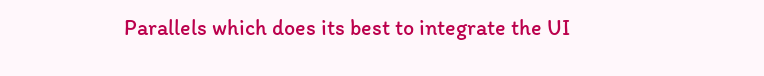Parallels which does its best to integrate the UI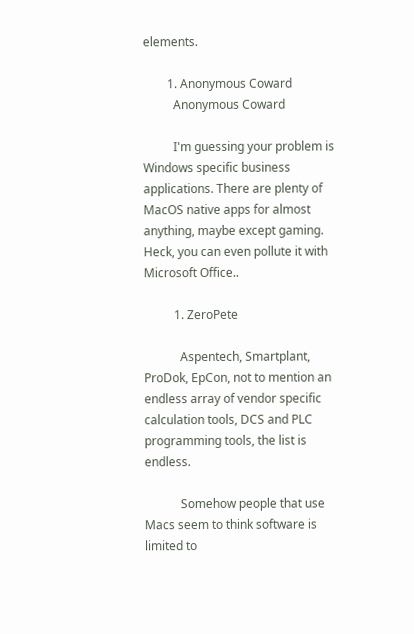elements.

        1. Anonymous Coward
          Anonymous Coward

          I'm guessing your problem is Windows specific business applications. There are plenty of MacOS native apps for almost anything, maybe except gaming. Heck, you can even pollute it with Microsoft Office..

          1. ZeroPete

            Aspentech, Smartplant, ProDok, EpCon, not to mention an endless array of vendor specific calculation tools, DCS and PLC programming tools, the list is endless.

            Somehow people that use Macs seem to think software is limited to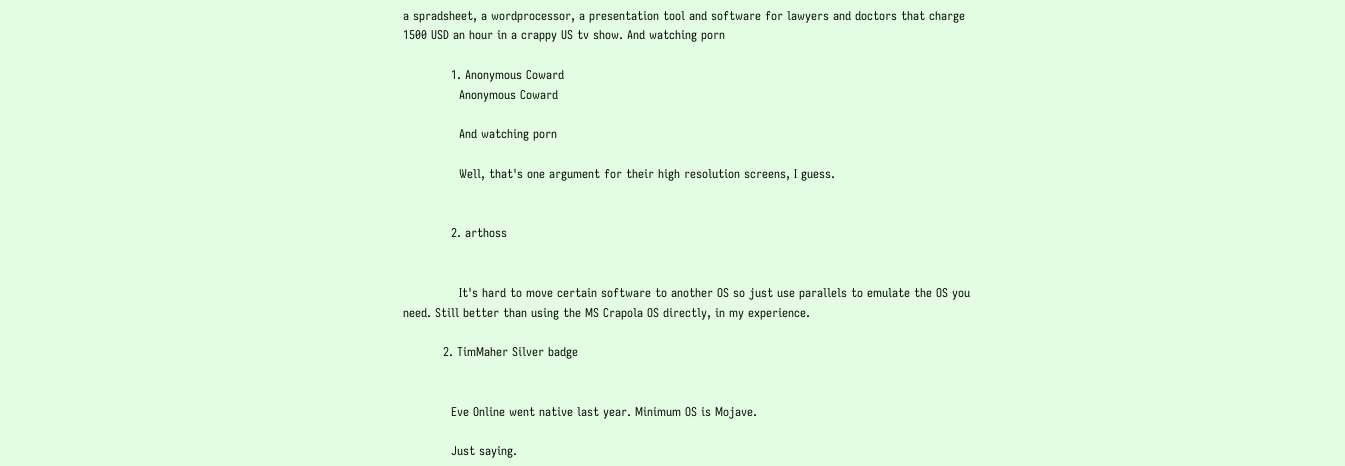a spradsheet, a wordprocessor, a presentation tool and software for lawyers and doctors that charge 1500 USD an hour in a crappy US tv show. And watching porn

            1. Anonymous Coward
              Anonymous Coward

              And watching porn

              Well, that's one argument for their high resolution screens, I guess.


            2. arthoss


              It's hard to move certain software to another OS so just use parallels to emulate the OS you need. Still better than using the MS Crapola OS directly, in my experience.

          2. TimMaher Silver badge


            Eve Online went native last year. Minimum OS is Mojave.

            Just saying.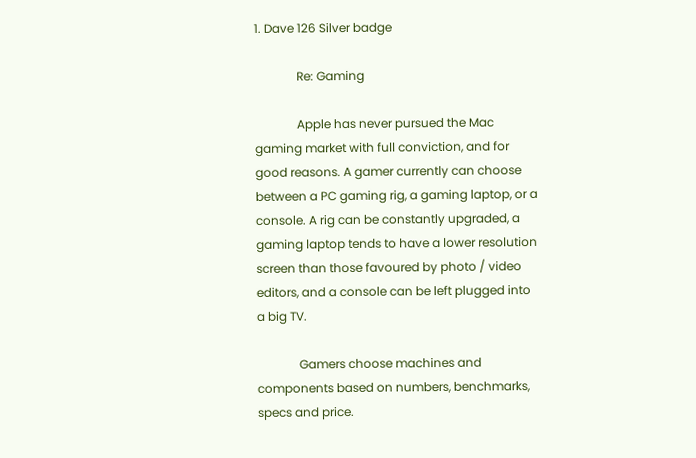1. Dave 126 Silver badge

              Re: Gaming

              Apple has never pursued the Mac gaming market with full conviction, and for good reasons. A gamer currently can choose between a PC gaming rig, a gaming laptop, or a console. A rig can be constantly upgraded, a gaming laptop tends to have a lower resolution screen than those favoured by photo / video editors, and a console can be left plugged into a big TV.

              Gamers choose machines and components based on numbers, benchmarks, specs and price.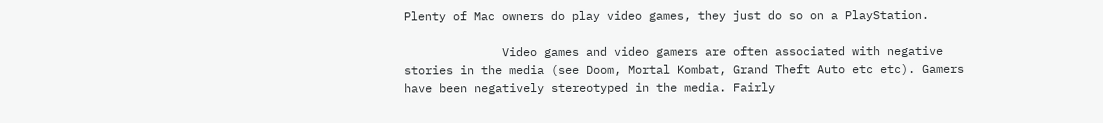Plenty of Mac owners do play video games, they just do so on a PlayStation.

              Video games and video gamers are often associated with negative stories in the media (see Doom, Mortal Kombat, Grand Theft Auto etc etc). Gamers have been negatively stereotyped in the media. Fairly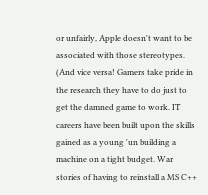or unfairly, Apple doesn't want to be associated with those stereotypes. (And vice versa! Gamers take pride in the research they have to do just to get the damned game to work. IT careers have been built upon the skills gained as a young 'un building a machine on a tight budget. War stories of having to reinstall a MS C++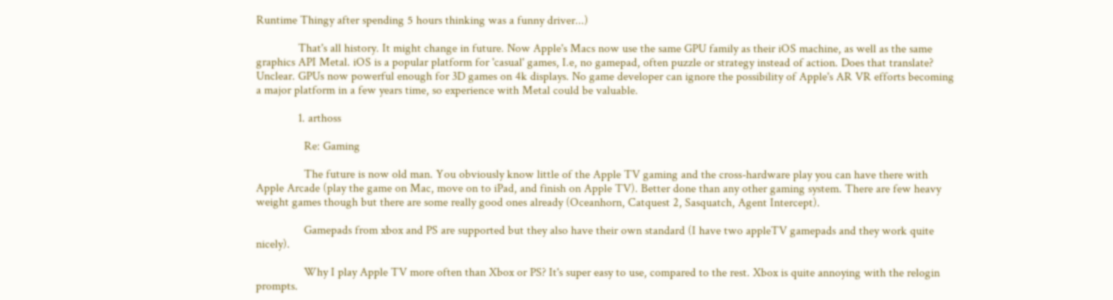Runtime Thingy after spending 5 hours thinking was a funny driver...)

              That's all history. It might change in future. Now Apple's Macs now use the same GPU family as their iOS machine, as well as the same graphics API Metal. iOS is a popular platform for 'casual' games, I.e, no gamepad, often puzzle or strategy instead of action. Does that translate? Unclear. GPUs now powerful enough for 3D games on 4k displays. No game developer can ignore the possibility of Apple's AR VR efforts becoming a major platform in a few years time, so experience with Metal could be valuable.

              1. arthoss

                Re: Gaming

                The future is now old man. You obviously know little of the Apple TV gaming and the cross-hardware play you can have there with Apple Arcade (play the game on Mac, move on to iPad, and finish on Apple TV). Better done than any other gaming system. There are few heavy weight games though but there are some really good ones already (Oceanhorn, Catquest 2, Sasquatch, Agent Intercept).

                Gamepads from xbox and PS are supported but they also have their own standard (I have two appleTV gamepads and they work quite nicely).

                Why I play Apple TV more often than Xbox or PS? It's super easy to use, compared to the rest. Xbox is quite annoying with the relogin prompts.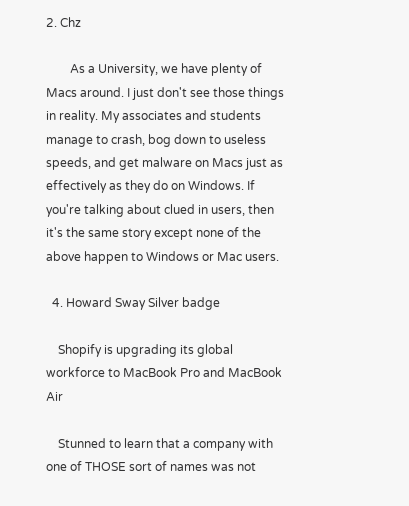2. Chz

        As a University, we have plenty of Macs around. I just don't see those things in reality. My associates and students manage to crash, bog down to useless speeds, and get malware on Macs just as effectively as they do on Windows. If you're talking about clued in users, then it's the same story except none of the above happen to Windows or Mac users.

  4. Howard Sway Silver badge

    Shopify is upgrading its global workforce to MacBook Pro and MacBook Air

    Stunned to learn that a company with one of THOSE sort of names was not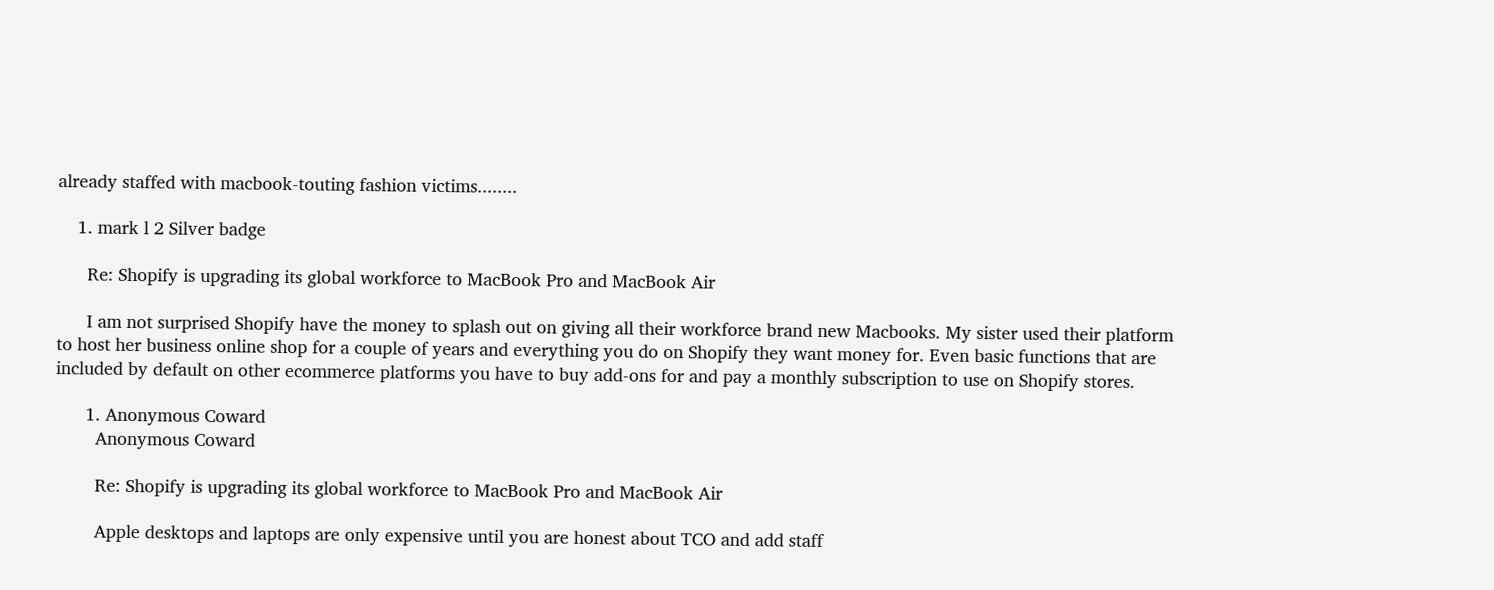already staffed with macbook-touting fashion victims........

    1. mark l 2 Silver badge

      Re: Shopify is upgrading its global workforce to MacBook Pro and MacBook Air

      I am not surprised Shopify have the money to splash out on giving all their workforce brand new Macbooks. My sister used their platform to host her business online shop for a couple of years and everything you do on Shopify they want money for. Even basic functions that are included by default on other ecommerce platforms you have to buy add-ons for and pay a monthly subscription to use on Shopify stores.

      1. Anonymous Coward
        Anonymous Coward

        Re: Shopify is upgrading its global workforce to MacBook Pro and MacBook Air

        Apple desktops and laptops are only expensive until you are honest about TCO and add staff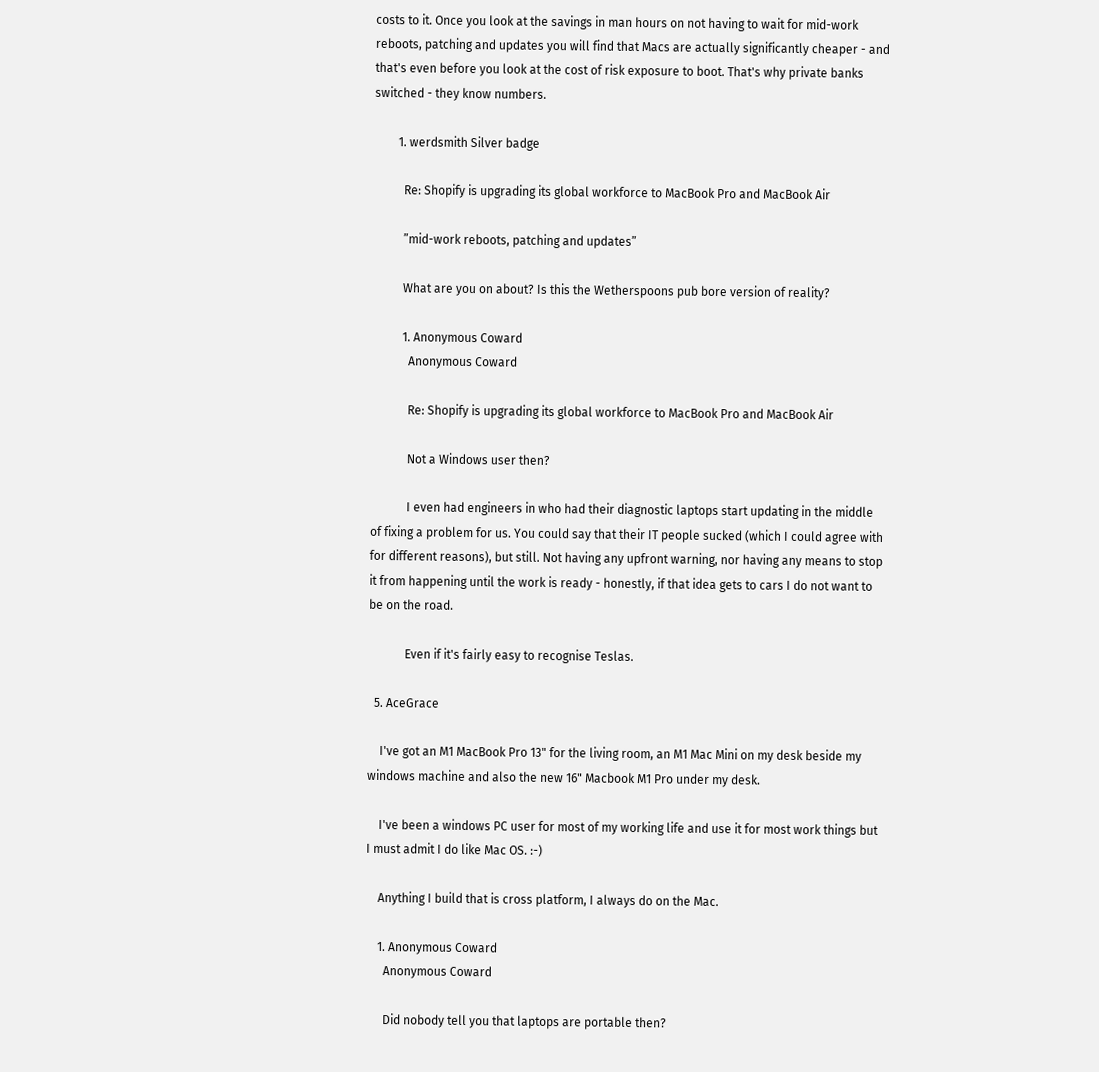costs to it. Once you look at the savings in man hours on not having to wait for mid-work reboots, patching and updates you will find that Macs are actually significantly cheaper - and that's even before you look at the cost of risk exposure to boot. That's why private banks switched - they know numbers.

        1. werdsmith Silver badge

          Re: Shopify is upgrading its global workforce to MacBook Pro and MacBook Air

          ”mid-work reboots, patching and updates”

          What are you on about? Is this the Wetherspoons pub bore version of reality?

          1. Anonymous Coward
            Anonymous Coward

            Re: Shopify is upgrading its global workforce to MacBook Pro and MacBook Air

            Not a Windows user then?

            I even had engineers in who had their diagnostic laptops start updating in the middle of fixing a problem for us. You could say that their IT people sucked (which I could agree with for different reasons), but still. Not having any upfront warning, nor having any means to stop it from happening until the work is ready - honestly, if that idea gets to cars I do not want to be on the road.

            Even if it's fairly easy to recognise Teslas.

  5. AceGrace

    I've got an M1 MacBook Pro 13" for the living room, an M1 Mac Mini on my desk beside my windows machine and also the new 16" Macbook M1 Pro under my desk.

    I've been a windows PC user for most of my working life and use it for most work things but I must admit I do like Mac OS. :-)

    Anything I build that is cross platform, I always do on the Mac.

    1. Anonymous Coward
      Anonymous Coward

      Did nobody tell you that laptops are portable then?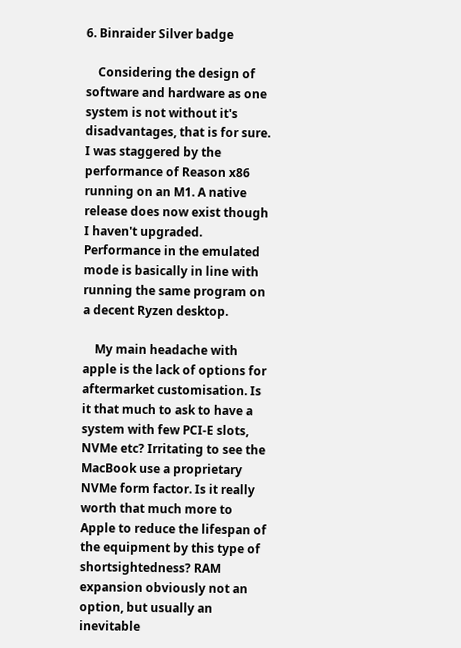6. Binraider Silver badge

    Considering the design of software and hardware as one system is not without it's disadvantages, that is for sure. I was staggered by the performance of Reason x86 running on an M1. A native release does now exist though I haven't upgraded. Performance in the emulated mode is basically in line with running the same program on a decent Ryzen desktop.

    My main headache with apple is the lack of options for aftermarket customisation. Is it that much to ask to have a system with few PCI-E slots, NVMe etc? Irritating to see the MacBook use a proprietary NVMe form factor. Is it really worth that much more to Apple to reduce the lifespan of the equipment by this type of shortsightedness? RAM expansion obviously not an option, but usually an inevitable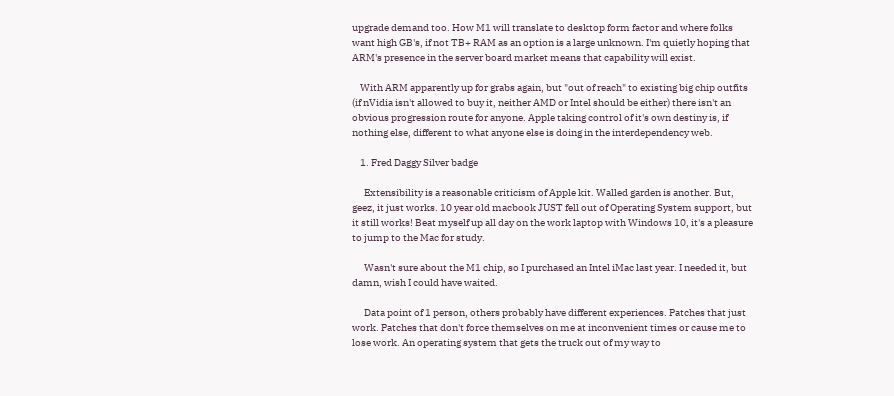upgrade demand too. How M1 will translate to desktop form factor and where folks want high GB's, if not TB+ RAM as an option is a large unknown. I'm quietly hoping that ARM's presence in the server board market means that capability will exist.

    With ARM apparently up for grabs again, but "out of reach" to existing big chip outfits (if nVidia isn't allowed to buy it, neither AMD or Intel should be either) there isn't an obvious progression route for anyone. Apple taking control of it's own destiny is, if nothing else, different to what anyone else is doing in the interdependency web.

    1. Fred Daggy Silver badge

      Extensibility is a reasonable criticism of Apple kit. Walled garden is another. But, geez, it just works. 10 year old macbook JUST fell out of Operating System support, but it still works! Beat myself up all day on the work laptop with Windows 10, it's a pleasure to jump to the Mac for study.

      Wasn't sure about the M1 chip, so I purchased an Intel iMac last year. I needed it, but damn, wish I could have waited.

      Data point of 1 person, others probably have different experiences. Patches that just work. Patches that don't force themselves on me at inconvenient times or cause me to lose work. An operating system that gets the truck out of my way to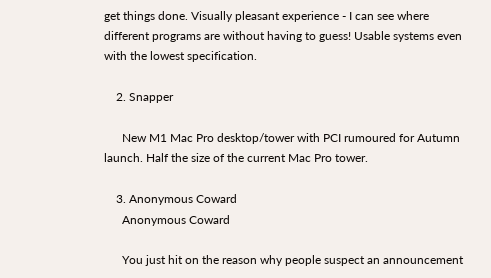get things done. Visually pleasant experience - I can see where different programs are without having to guess! Usable systems even with the lowest specification.

    2. Snapper

      New M1 Mac Pro desktop/tower with PCI rumoured for Autumn launch. Half the size of the current Mac Pro tower.

    3. Anonymous Coward
      Anonymous Coward

      You just hit on the reason why people suspect an announcement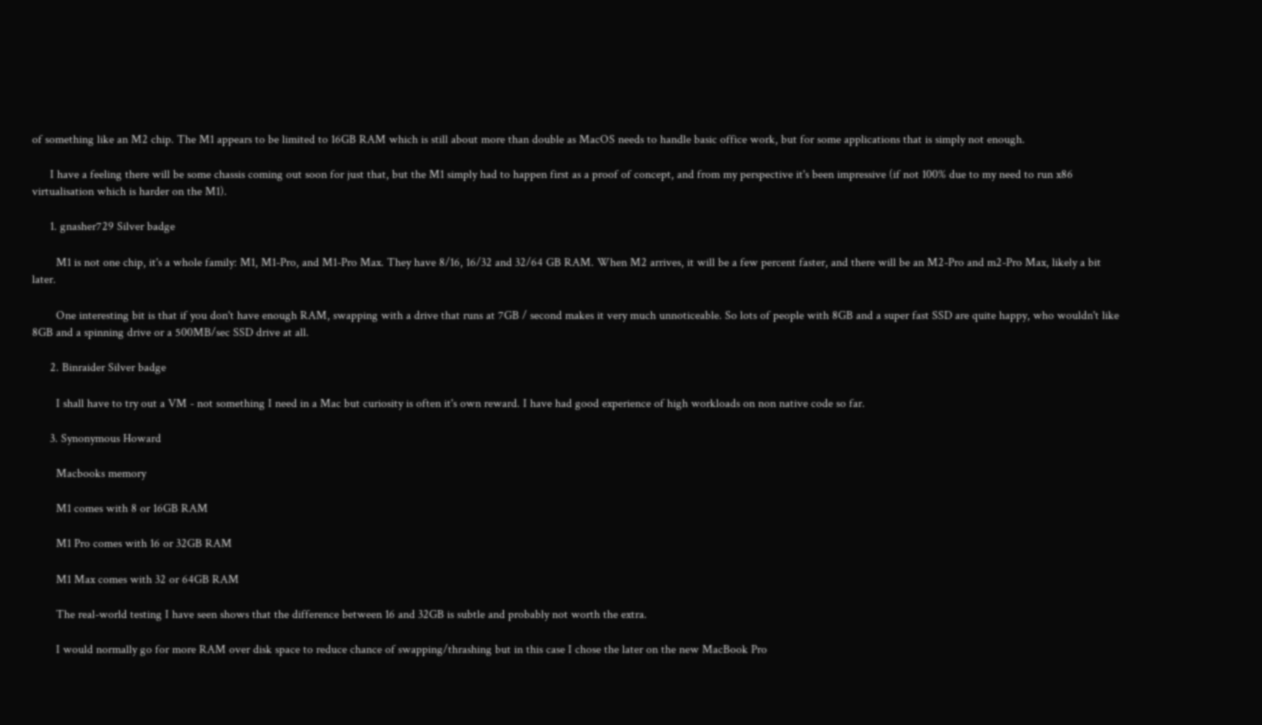of something like an M2 chip. The M1 appears to be limited to 16GB RAM which is still about more than double as MacOS needs to handle basic office work, but for some applications that is simply not enough.

      I have a feeling there will be some chassis coming out soon for just that, but the M1 simply had to happen first as a proof of concept, and from my perspective it's been impressive (if not 100% due to my need to run x86 virtualisation which is harder on the M1).

      1. gnasher729 Silver badge

        M1 is not one chip, it's a whole family: M1, M1-Pro, and M1-Pro Max. They have 8/16, 16/32 and 32/64 GB RAM. When M2 arrives, it will be a few percent faster, and there will be an M2-Pro and m2-Pro Max, likely a bit later.

        One interesting bit is that if you don't have enough RAM, swapping with a drive that runs at 7GB / second makes it very much unnoticeable. So lots of people with 8GB and a super fast SSD are quite happy, who wouldn't like 8GB and a spinning drive or a 500MB/sec SSD drive at all.

      2. Binraider Silver badge

        I shall have to try out a VM - not something I need in a Mac but curiosity is often it's own reward. I have had good experience of high workloads on non native code so far.

      3. Synonymous Howard

        Macbooks memory

        M1 comes with 8 or 16GB RAM

        M1 Pro comes with 16 or 32GB RAM

        M1 Max comes with 32 or 64GB RAM

        The real-world testing I have seen shows that the difference between 16 and 32GB is subtle and probably not worth the extra.

        I would normally go for more RAM over disk space to reduce chance of swapping/thrashing but in this case I chose the later on the new MacBook Pro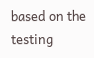based on the testing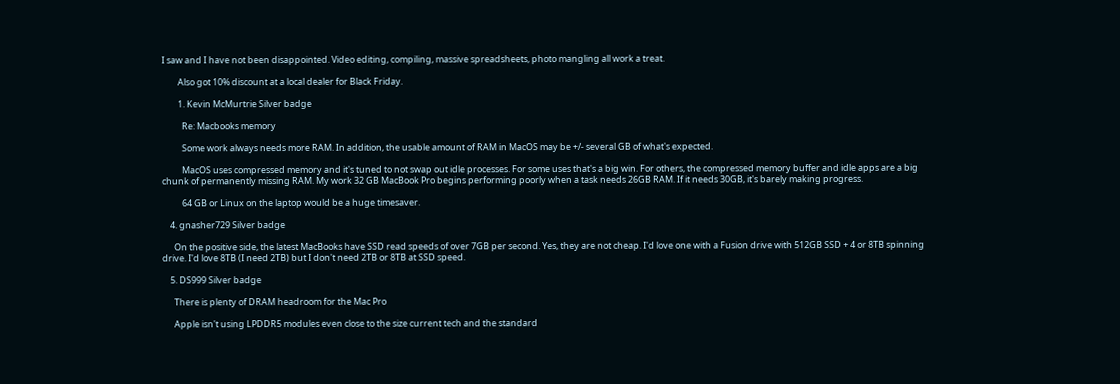I saw and I have not been disappointed. Video editing, compiling, massive spreadsheets, photo mangling all work a treat.

        Also got 10% discount at a local dealer for Black Friday.

        1. Kevin McMurtrie Silver badge

          Re: Macbooks memory

          Some work always needs more RAM. In addition, the usable amount of RAM in MacOS may be +/- several GB of what's expected.

          MacOS uses compressed memory and it's tuned to not swap out idle processes. For some uses that's a big win. For others, the compressed memory buffer and idle apps are a big chunk of permanently missing RAM. My work 32 GB MacBook Pro begins performing poorly when a task needs 26GB RAM. If it needs 30GB, it's barely making progress.

          64 GB or Linux on the laptop would be a huge timesaver.

    4. gnasher729 Silver badge

      On the positive side, the latest MacBooks have SSD read speeds of over 7GB per second. Yes, they are not cheap. I'd love one with a Fusion drive with 512GB SSD + 4 or 8TB spinning drive. I'd love 8TB (I need 2TB) but I don't need 2TB or 8TB at SSD speed.

    5. DS999 Silver badge

      There is plenty of DRAM headroom for the Mac Pro

      Apple isn't using LPDDR5 modules even close to the size current tech and the standard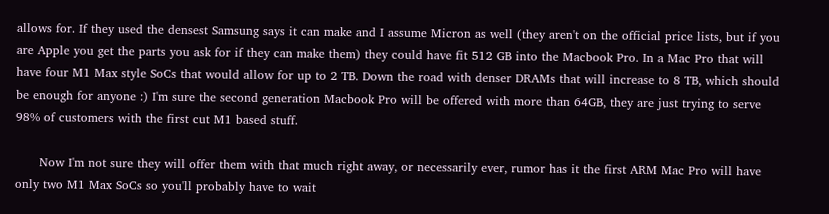allows for. If they used the densest Samsung says it can make and I assume Micron as well (they aren't on the official price lists, but if you are Apple you get the parts you ask for if they can make them) they could have fit 512 GB into the Macbook Pro. In a Mac Pro that will have four M1 Max style SoCs that would allow for up to 2 TB. Down the road with denser DRAMs that will increase to 8 TB, which should be enough for anyone :) I'm sure the second generation Macbook Pro will be offered with more than 64GB, they are just trying to serve 98% of customers with the first cut M1 based stuff.

      Now I'm not sure they will offer them with that much right away, or necessarily ever, rumor has it the first ARM Mac Pro will have only two M1 Max SoCs so you'll probably have to wait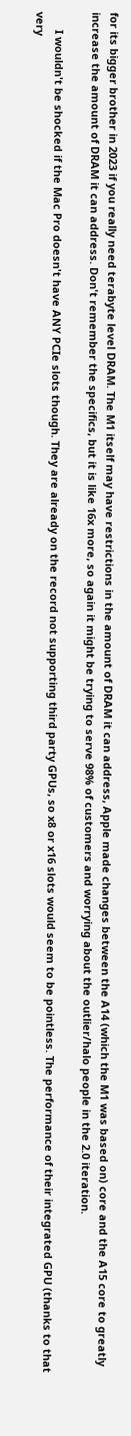for its bigger brother in 2023 if you really need terabyte level DRAM. The M1 itself may have restrictions in the amount of DRAM it can address, Apple made changes between the A14 (which the M1 was based on) core and the A15 core to greatly increase the amount of DRAM it can address. Don't remember the specifics, but it is like 16x more, so again it might be trying to serve 98% of customers and worrying about the outlier/halo people in the 2.0 iteration.

      I wouldn't be shocked if the Mac Pro doesn't have ANY PCIe slots though. They are already on the record not supporting third party GPUs, so x8 or x16 slots would seem to be pointless. The performance of their integrated GPU (thanks to that very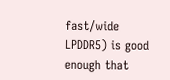fast/wide LPDDR5) is good enough that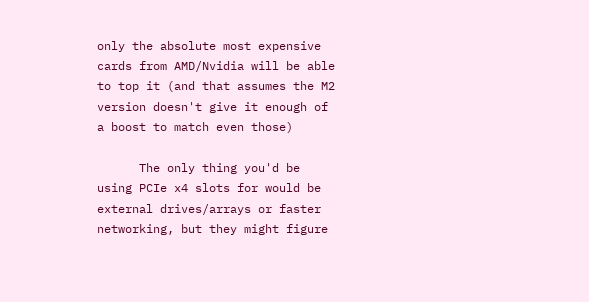only the absolute most expensive cards from AMD/Nvidia will be able to top it (and that assumes the M2 version doesn't give it enough of a boost to match even those)

      The only thing you'd be using PCIe x4 slots for would be external drives/arrays or faster networking, but they might figure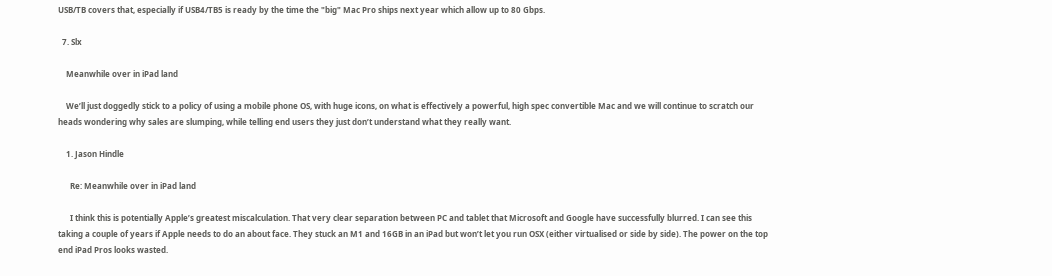USB/TB covers that, especially if USB4/TB5 is ready by the time the "big" Mac Pro ships next year which allow up to 80 Gbps.

  7. Slx

    Meanwhile over in iPad land

    We’ll just doggedly stick to a policy of using a mobile phone OS, with huge icons, on what is effectively a powerful, high spec convertible Mac and we will continue to scratch our heads wondering why sales are slumping, while telling end users they just don’t understand what they really want.

    1. Jason Hindle

      Re: Meanwhile over in iPad land

      I think this is potentially Apple’s greatest miscalculation. That very clear separation between PC and tablet that Microsoft and Google have successfully blurred. I can see this taking a couple of years if Apple needs to do an about face. They stuck an M1 and 16GB in an iPad but won’t let you run OSX (either virtualised or side by side). The power on the top end iPad Pros looks wasted.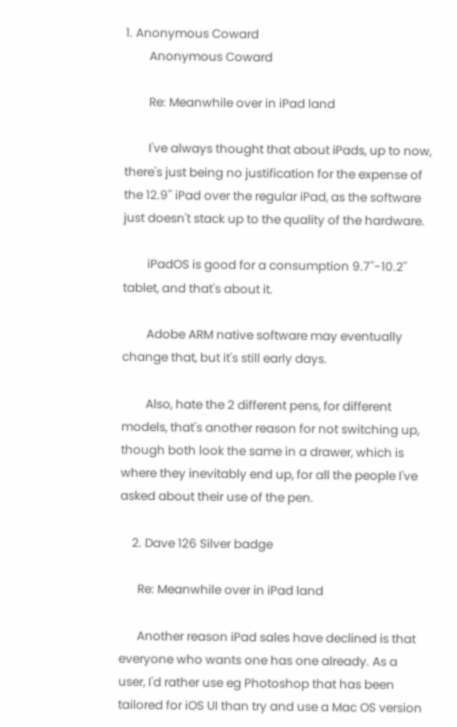1. Anonymous Coward
        Anonymous Coward

        Re: Meanwhile over in iPad land

        I've always thought that about iPads, up to now, there's just being no justification for the expense of the 12.9'' iPad over the regular iPad, as the software just doesn't stack up to the quality of the hardware.

        iPadOS is good for a consumption 9.7''-10.2'' tablet, and that's about it.

        Adobe ARM native software may eventually change that, but it's still early days.

        Also, hate the 2 different pens, for different models, that's another reason for not switching up, though both look the same in a drawer, which is where they inevitably end up, for all the people I've asked about their use of the pen.

    2. Dave 126 Silver badge

      Re: Meanwhile over in iPad land

      Another reason iPad sales have declined is that everyone who wants one has one already. As a user, I'd rather use eg Photoshop that has been tailored for iOS UI than try and use a Mac OS version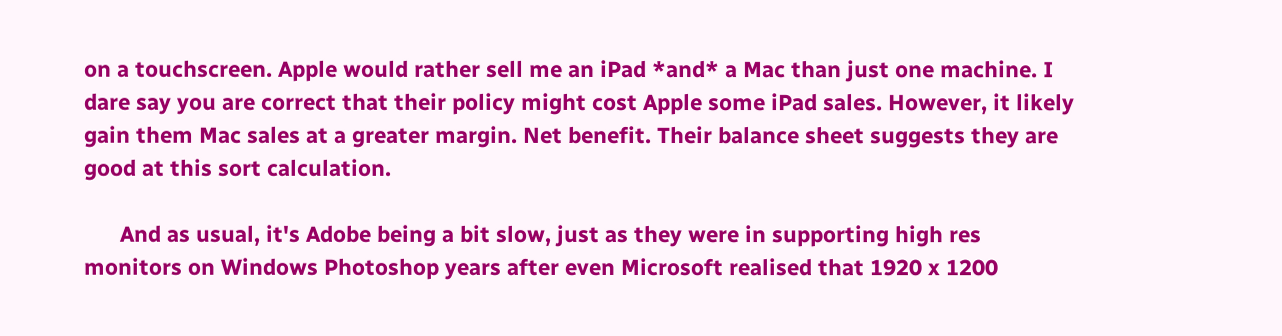on a touchscreen. Apple would rather sell me an iPad *and* a Mac than just one machine. I dare say you are correct that their policy might cost Apple some iPad sales. However, it likely gain them Mac sales at a greater margin. Net benefit. Their balance sheet suggests they are good at this sort calculation.

      And as usual, it's Adobe being a bit slow, just as they were in supporting high res monitors on Windows Photoshop years after even Microsoft realised that 1920 x 1200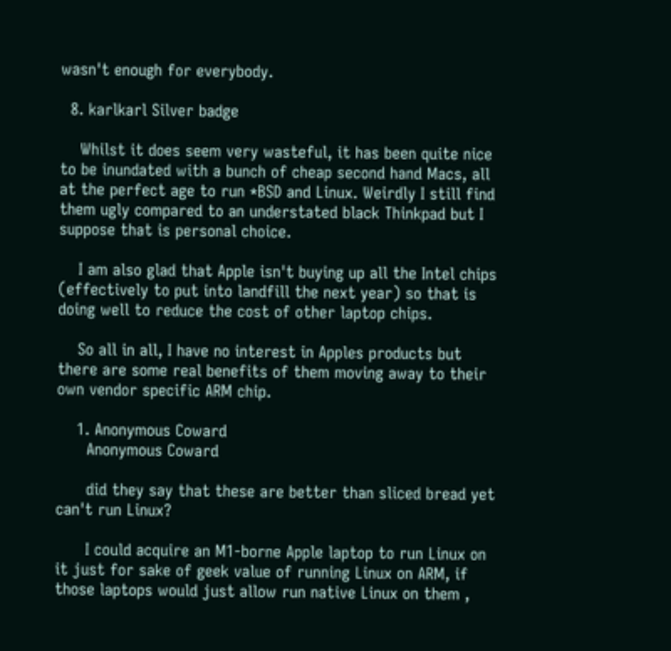wasn't enough for everybody.

  8. karlkarl Silver badge

    Whilst it does seem very wasteful, it has been quite nice to be inundated with a bunch of cheap second hand Macs, all at the perfect age to run *BSD and Linux. Weirdly I still find them ugly compared to an understated black Thinkpad but I suppose that is personal choice.

    I am also glad that Apple isn't buying up all the Intel chips (effectively to put into landfill the next year) so that is doing well to reduce the cost of other laptop chips.

    So all in all, I have no interest in Apples products but there are some real benefits of them moving away to their own vendor specific ARM chip.

    1. Anonymous Coward
      Anonymous Coward

      did they say that these are better than sliced bread yet can't run Linux?

      I could acquire an M1-borne Apple laptop to run Linux on it just for sake of geek value of running Linux on ARM, if those laptops would just allow run native Linux on them ,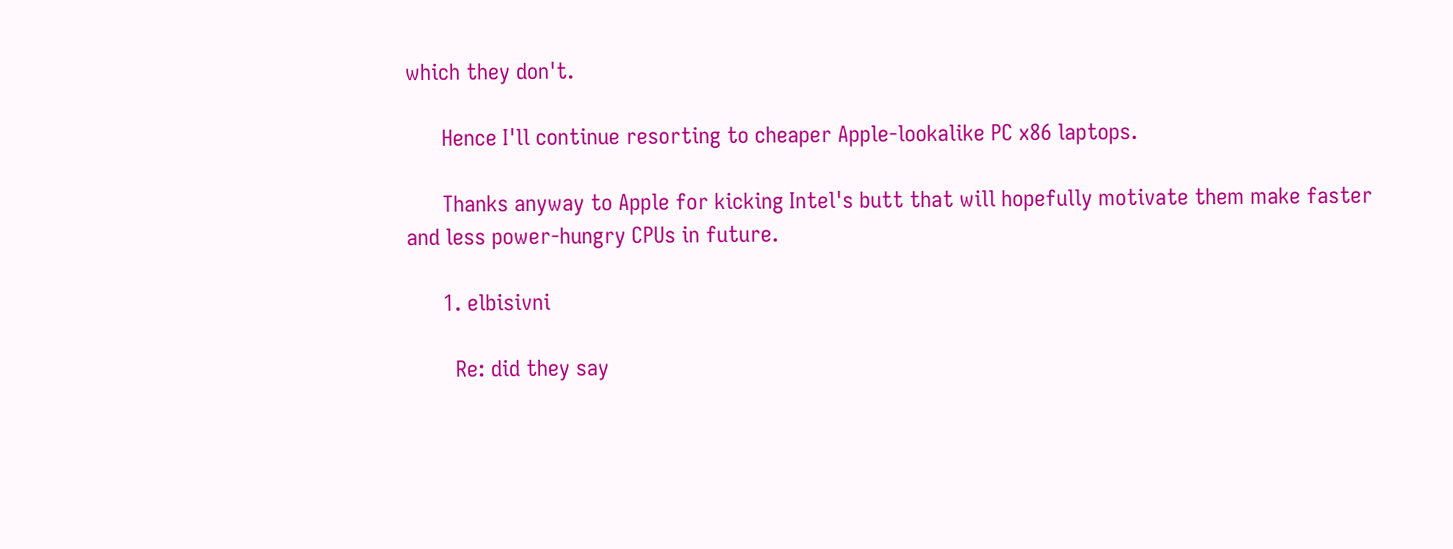which they don't.

      Hence I'll continue resorting to cheaper Apple-lookalike PC x86 laptops.

      Thanks anyway to Apple for kicking Intel's butt that will hopefully motivate them make faster and less power-hungry CPUs in future.

      1. elbisivni

        Re: did they say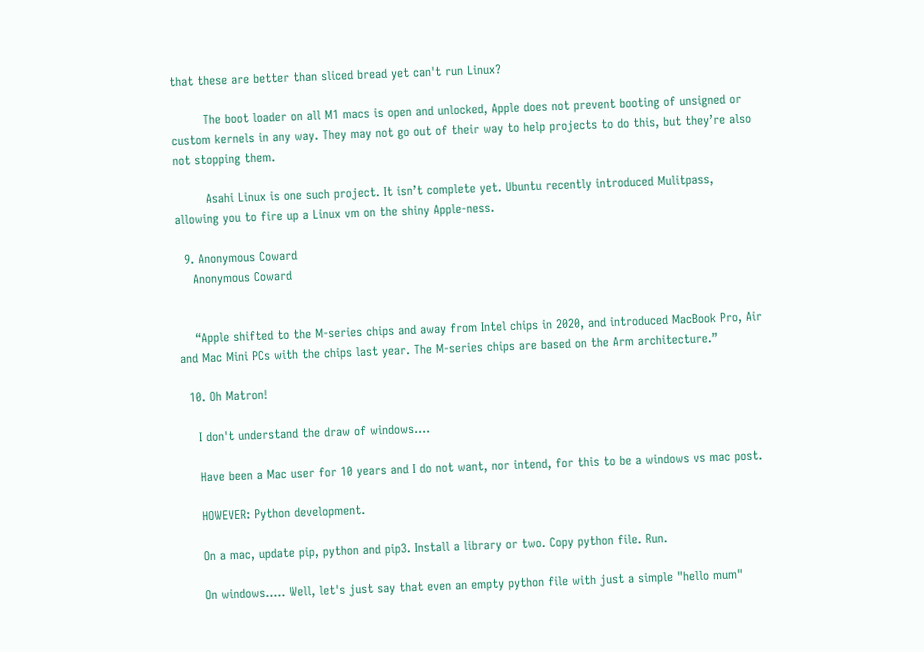that these are better than sliced bread yet can't run Linux?

        The boot loader on all M1 macs is open and unlocked, Apple does not prevent booting of unsigned or custom kernels in any way. They may not go out of their way to help projects to do this, but they’re also not stopping them.

        Asahi Linux is one such project. It isn’t complete yet. Ubuntu recently introduced Mulitpass, allowing you to fire up a Linux vm on the shiny Apple-ness.

  9. Anonymous Coward
    Anonymous Coward


    “Apple shifted to the M-series chips and away from Intel chips in 2020, and introduced MacBook Pro, Air and Mac Mini PCs with the chips last year. The M-series chips are based on the Arm architecture.”

  10. Oh Matron!

    I don't understand the draw of windows....

    Have been a Mac user for 10 years and I do not want, nor intend, for this to be a windows vs mac post.

    HOWEVER: Python development.

    On a mac, update pip, python and pip3. Install a library or two. Copy python file. Run.

    On windows..... Well, let's just say that even an empty python file with just a simple "hello mum"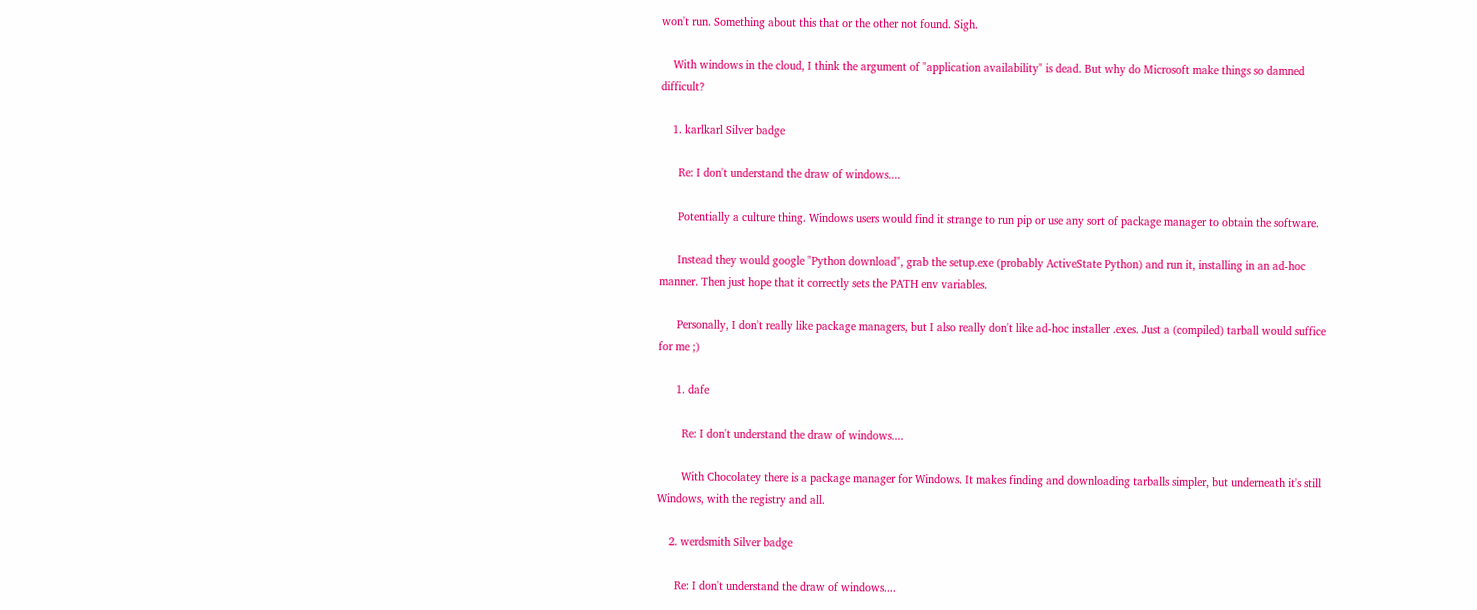won't run. Something about this that or the other not found. Sigh.

    With windows in the cloud, I think the argument of "application availability" is dead. But why do Microsoft make things so damned difficult?

    1. karlkarl Silver badge

      Re: I don't understand the draw of windows....

      Potentially a culture thing. Windows users would find it strange to run pip or use any sort of package manager to obtain the software.

      Instead they would google "Python download", grab the setup.exe (probably ActiveState Python) and run it, installing in an ad-hoc manner. Then just hope that it correctly sets the PATH env variables.

      Personally, I don't really like package managers, but I also really don't like ad-hoc installer .exes. Just a (compiled) tarball would suffice for me ;)

      1. dafe

        Re: I don't understand the draw of windows....

        With Chocolatey there is a package manager for Windows. It makes finding and downloading tarballs simpler, but underneath it's still Windows, with the registry and all.

    2. werdsmith Silver badge

      Re: I don't understand the draw of windows....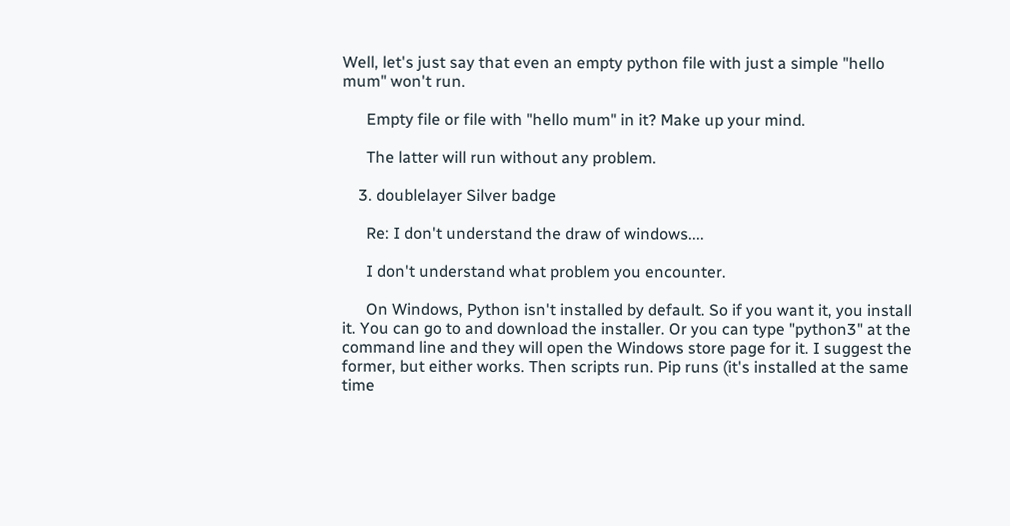Well, let's just say that even an empty python file with just a simple "hello mum" won't run.

      Empty file or file with "hello mum" in it? Make up your mind.

      The latter will run without any problem.

    3. doublelayer Silver badge

      Re: I don't understand the draw of windows....

      I don't understand what problem you encounter.

      On Windows, Python isn't installed by default. So if you want it, you install it. You can go to and download the installer. Or you can type "python3" at the command line and they will open the Windows store page for it. I suggest the former, but either works. Then scripts run. Pip runs (it's installed at the same time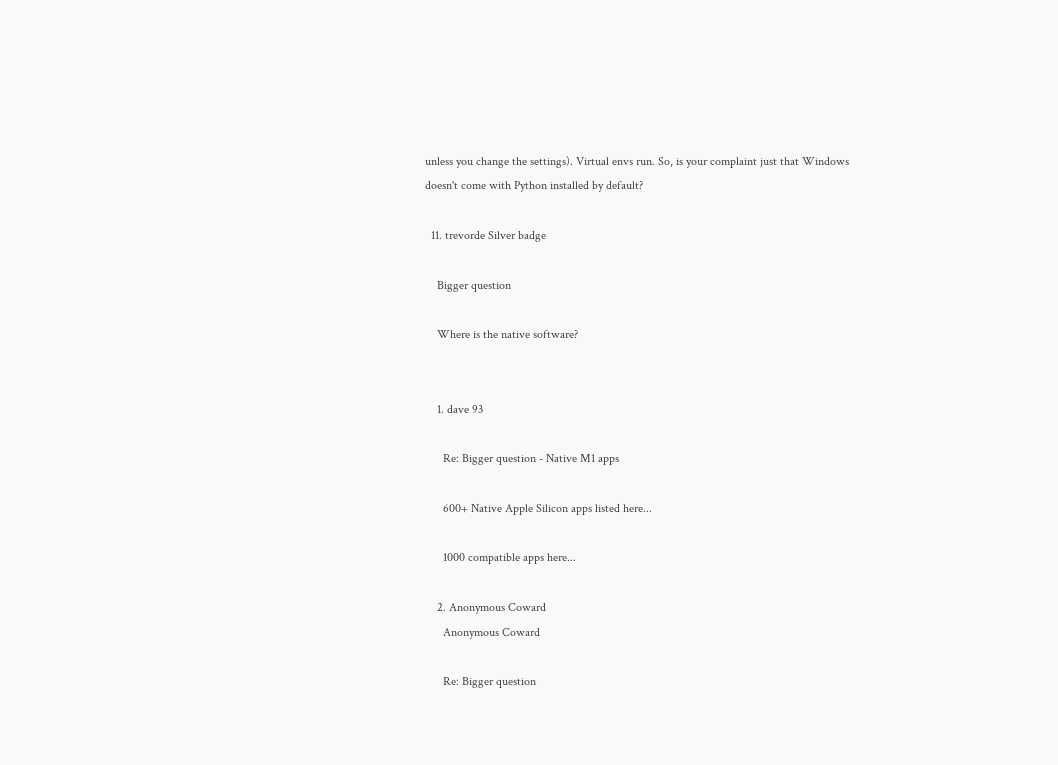unless you change the settings). Virtual envs run. So, is your complaint just that Windows doesn't come with Python installed by default?

  11. trevorde Silver badge

    Bigger question

    Where is the native software?


    1. dave 93

      Re: Bigger question - Native M1 apps

      600+ Native Apple Silicon apps listed here...

      1000 compatible apps here...

    2. Anonymous Coward
      Anonymous Coward

      Re: Bigger question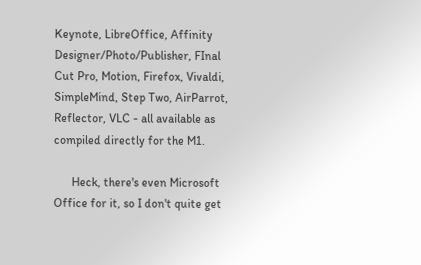Keynote, LibreOffice, Affinity Designer/Photo/Publisher, FInal Cut Pro, Motion, Firefox, Vivaldi, SimpleMind, Step Two, AirParrot, Reflector, VLC - all available as compiled directly for the M1.

      Heck, there's even Microsoft Office for it, so I don't quite get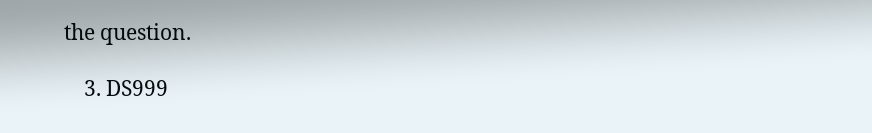the question.

    3. DS999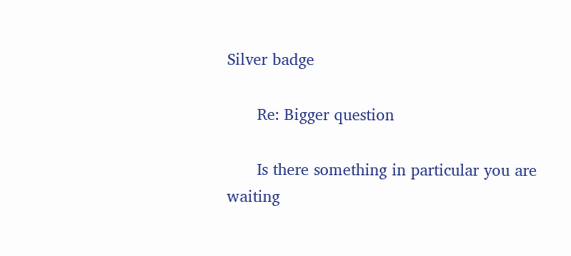Silver badge

      Re: Bigger question

      Is there something in particular you are waiting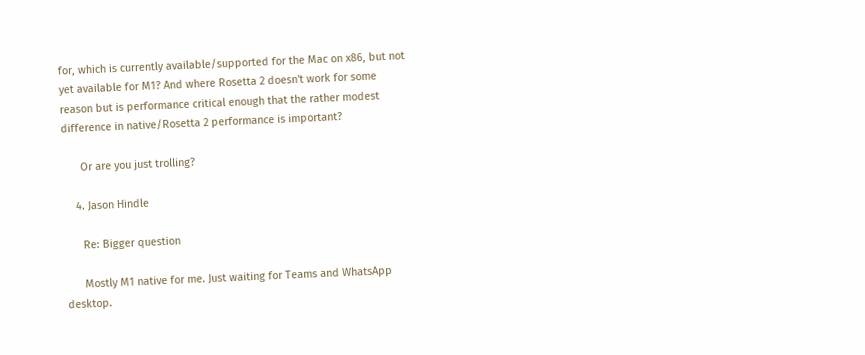for, which is currently available/supported for the Mac on x86, but not yet available for M1? And where Rosetta 2 doesn't work for some reason but is performance critical enough that the rather modest difference in native/Rosetta 2 performance is important?

      Or are you just trolling?

    4. Jason Hindle

      Re: Bigger question

      Mostly M1 native for me. Just waiting for Teams and WhatsApp desktop.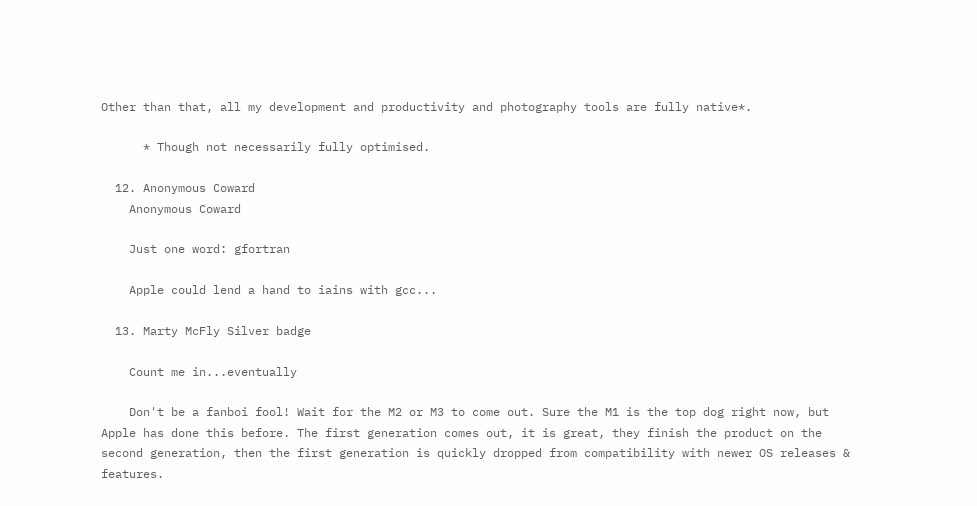Other than that, all my development and productivity and photography tools are fully native*.

      * Though not necessarily fully optimised.

  12. Anonymous Coward
    Anonymous Coward

    Just one word: gfortran

    Apple could lend a hand to iains with gcc...

  13. Marty McFly Silver badge

    Count me in...eventually

    Don't be a fanboi fool! Wait for the M2 or M3 to come out. Sure the M1 is the top dog right now, but Apple has done this before. The first generation comes out, it is great, they finish the product on the second generation, then the first generation is quickly dropped from compatibility with newer OS releases & features.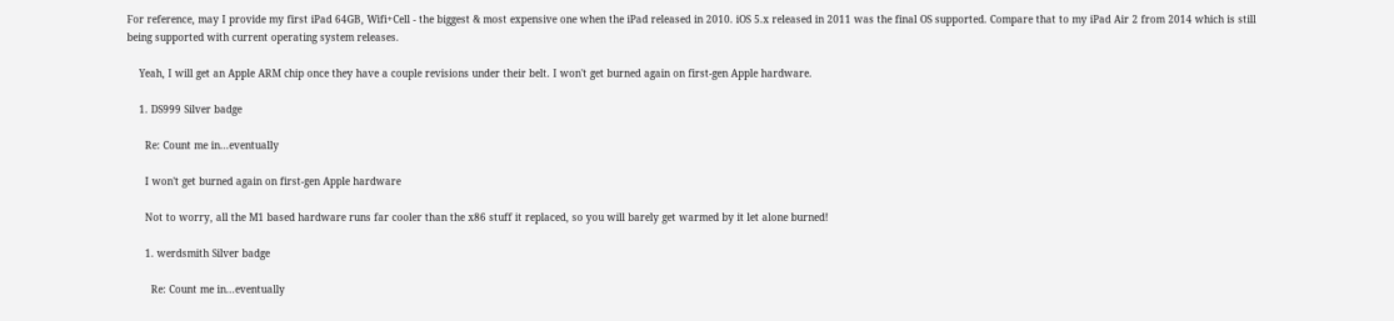For reference, may I provide my first iPad 64GB, Wifi+Cell - the biggest & most expensive one when the iPad released in 2010. iOS 5.x released in 2011 was the final OS supported. Compare that to my iPad Air 2 from 2014 which is still being supported with current operating system releases.

    Yeah, I will get an Apple ARM chip once they have a couple revisions under their belt. I won't get burned again on first-gen Apple hardware.

    1. DS999 Silver badge

      Re: Count me in...eventually

      I won't get burned again on first-gen Apple hardware

      Not to worry, all the M1 based hardware runs far cooler than the x86 stuff it replaced, so you will barely get warmed by it let alone burned!

      1. werdsmith Silver badge

        Re: Count me in...eventually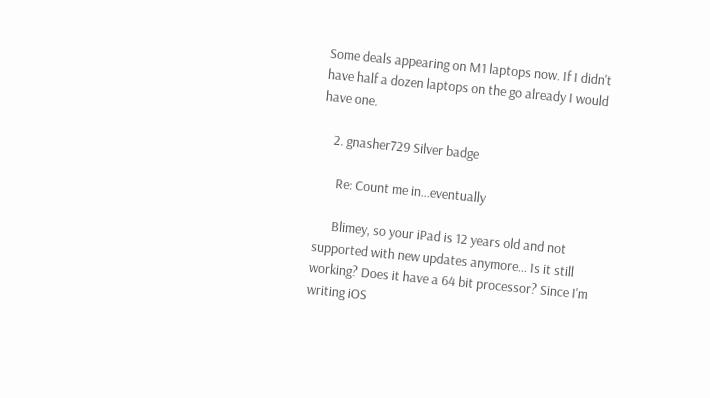Some deals appearing on M1 laptops now. If I didn't have half a dozen laptops on the go already I would have one.

    2. gnasher729 Silver badge

      Re: Count me in...eventually

      Blimey, so your iPad is 12 years old and not supported with new updates anymore... Is it still working? Does it have a 64 bit processor? Since I'm writing iOS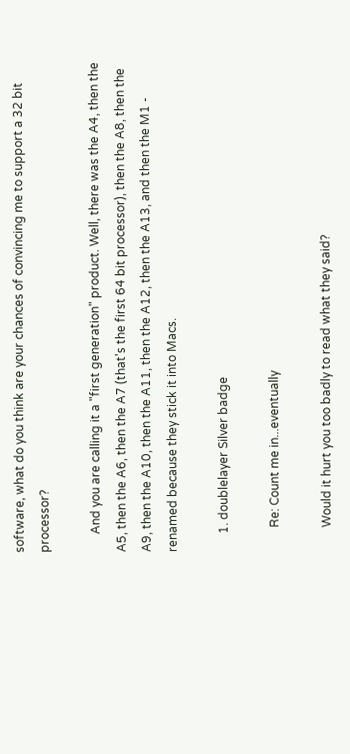software, what do you think are your chances of convincing me to support a 32 bit processor?

      And you are calling it a "first generation" product. Well, there was the A4, then the A5, then the A6, then the A7 (that's the first 64 bit processor), then the A8, then the A9, then the A10, then the A11, then the A12, then the A13, and then the M1 - renamed because they stick it into Macs.

      1. doublelayer Silver badge

        Re: Count me in...eventually

        Would it hurt you too badly to read what they said?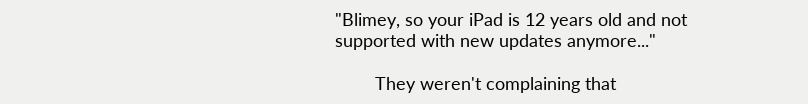"Blimey, so your iPad is 12 years old and not supported with new updates anymore..."

        They weren't complaining that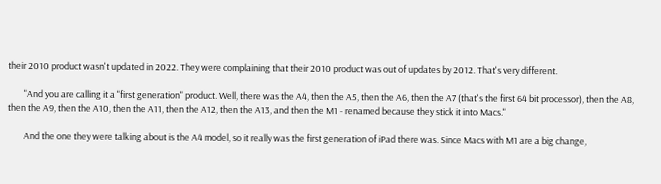their 2010 product wasn't updated in 2022. They were complaining that their 2010 product was out of updates by 2012. That's very different.

        "And you are calling it a "first generation" product. Well, there was the A4, then the A5, then the A6, then the A7 (that's the first 64 bit processor), then the A8, then the A9, then the A10, then the A11, then the A12, then the A13, and then the M1 - renamed because they stick it into Macs."

        And the one they were talking about is the A4 model, so it really was the first generation of iPad there was. Since Macs with M1 are a big change,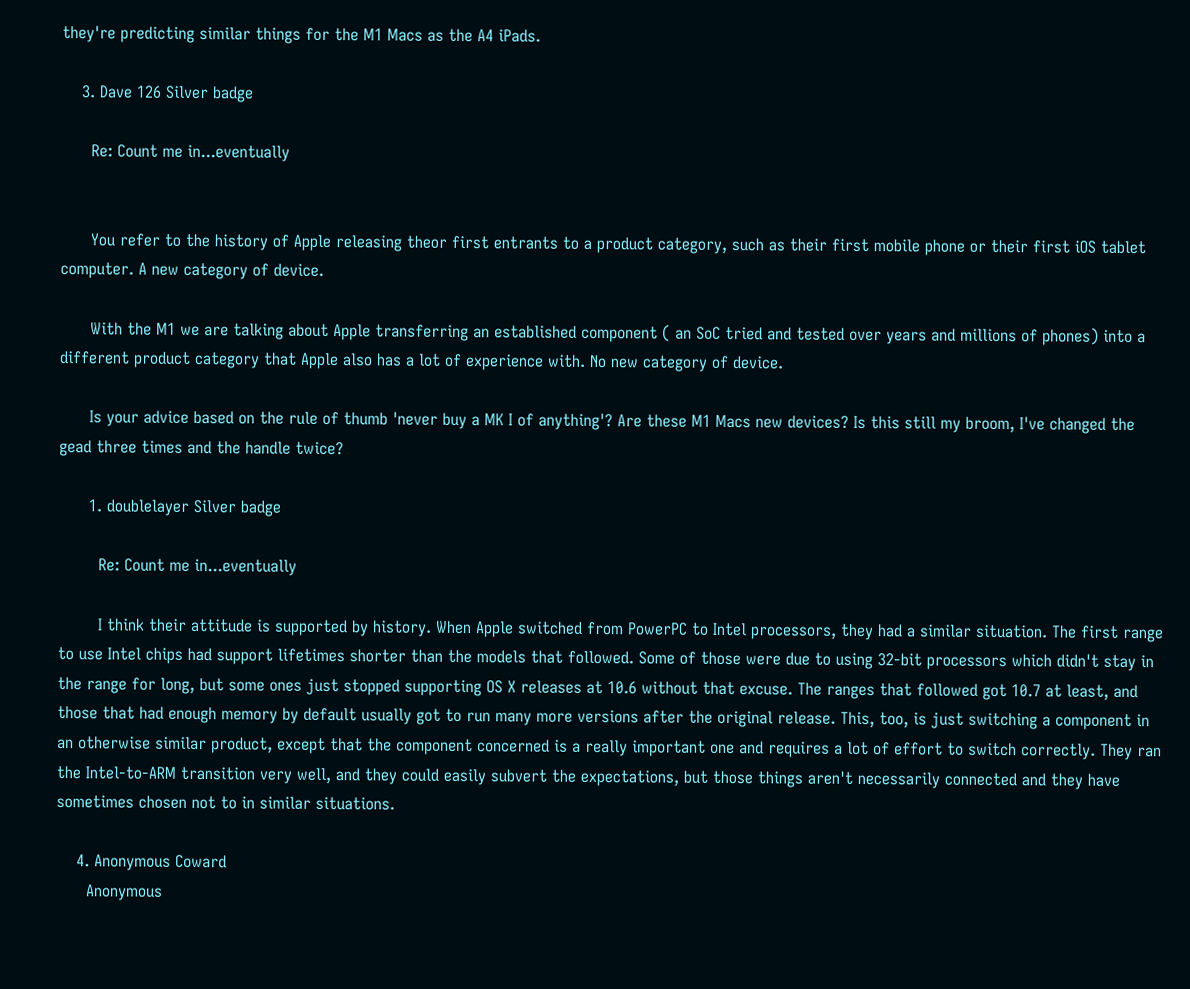they're predicting similar things for the M1 Macs as the A4 iPads.

    3. Dave 126 Silver badge

      Re: Count me in...eventually


      You refer to the history of Apple releasing theor first entrants to a product category, such as their first mobile phone or their first iOS tablet computer. A new category of device.

      With the M1 we are talking about Apple transferring an established component ( an SoC tried and tested over years and millions of phones) into a different product category that Apple also has a lot of experience with. No new category of device.

      Is your advice based on the rule of thumb 'never buy a MK I of anything'? Are these M1 Macs new devices? Is this still my broom, I've changed the gead three times and the handle twice?

      1. doublelayer Silver badge

        Re: Count me in...eventually

        I think their attitude is supported by history. When Apple switched from PowerPC to Intel processors, they had a similar situation. The first range to use Intel chips had support lifetimes shorter than the models that followed. Some of those were due to using 32-bit processors which didn't stay in the range for long, but some ones just stopped supporting OS X releases at 10.6 without that excuse. The ranges that followed got 10.7 at least, and those that had enough memory by default usually got to run many more versions after the original release. This, too, is just switching a component in an otherwise similar product, except that the component concerned is a really important one and requires a lot of effort to switch correctly. They ran the Intel-to-ARM transition very well, and they could easily subvert the expectations, but those things aren't necessarily connected and they have sometimes chosen not to in similar situations.

    4. Anonymous Coward
      Anonymous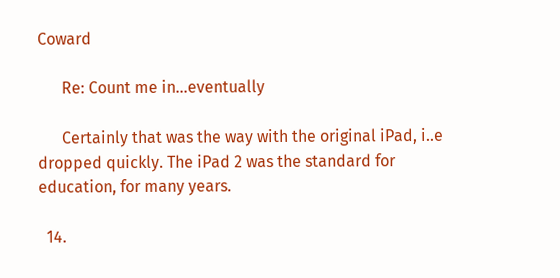Coward

      Re: Count me in...eventually

      Certainly that was the way with the original iPad, i..e dropped quickly. The iPad 2 was the standard for education, for many years.

  14.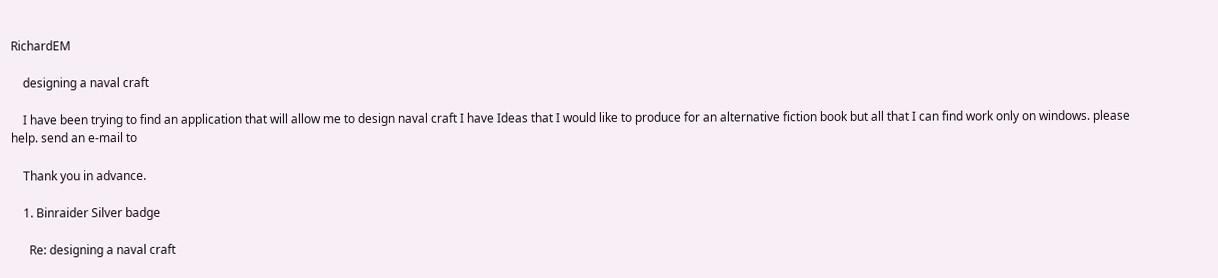RichardEM

    designing a naval craft

    I have been trying to find an application that will allow me to design naval craft I have Ideas that I would like to produce for an alternative fiction book but all that I can find work only on windows. please help. send an e-mail to

    Thank you in advance.

    1. Binraider Silver badge

      Re: designing a naval craft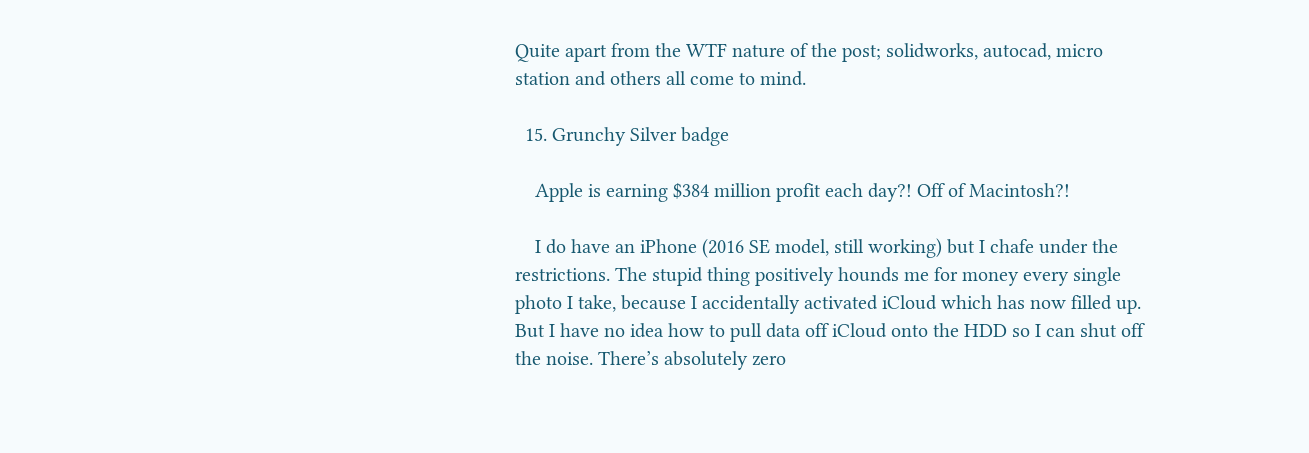Quite apart from the WTF nature of the post; solidworks, autocad, micro station and others all come to mind.

  15. Grunchy Silver badge

    Apple is earning $384 million profit each day?! Off of Macintosh?!

    I do have an iPhone (2016 SE model, still working) but I chafe under the restrictions. The stupid thing positively hounds me for money every single photo I take, because I accidentally activated iCloud which has now filled up. But I have no idea how to pull data off iCloud onto the HDD so I can shut off the noise. There’s absolutely zero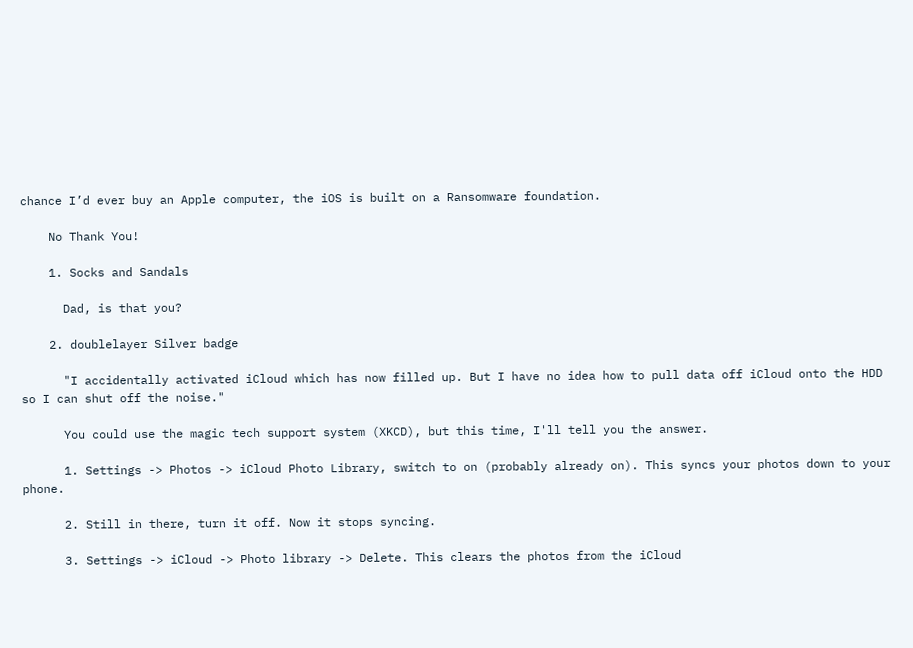chance I’d ever buy an Apple computer, the iOS is built on a Ransomware foundation.

    No Thank You!

    1. Socks and Sandals

      Dad, is that you?

    2. doublelayer Silver badge

      "I accidentally activated iCloud which has now filled up. But I have no idea how to pull data off iCloud onto the HDD so I can shut off the noise."

      You could use the magic tech support system (XKCD), but this time, I'll tell you the answer.

      1. Settings -> Photos -> iCloud Photo Library, switch to on (probably already on). This syncs your photos down to your phone.

      2. Still in there, turn it off. Now it stops syncing.

      3. Settings -> iCloud -> Photo library -> Delete. This clears the photos from the iCloud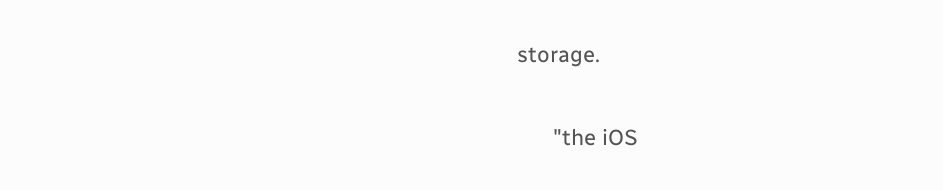storage.

      "the iOS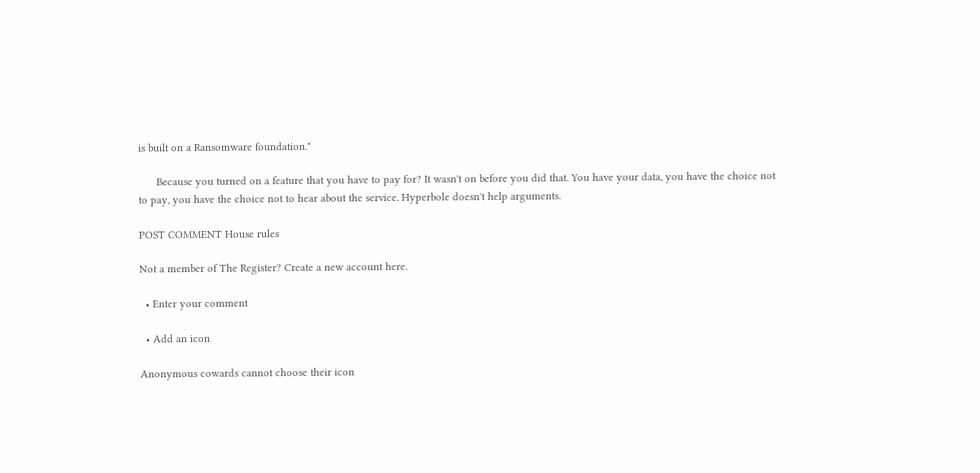is built on a Ransomware foundation."

      Because you turned on a feature that you have to pay for? It wasn't on before you did that. You have your data, you have the choice not to pay, you have the choice not to hear about the service. Hyperbole doesn't help arguments.

POST COMMENT House rules

Not a member of The Register? Create a new account here.

  • Enter your comment

  • Add an icon

Anonymous cowards cannot choose their icon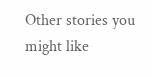Other stories you might like